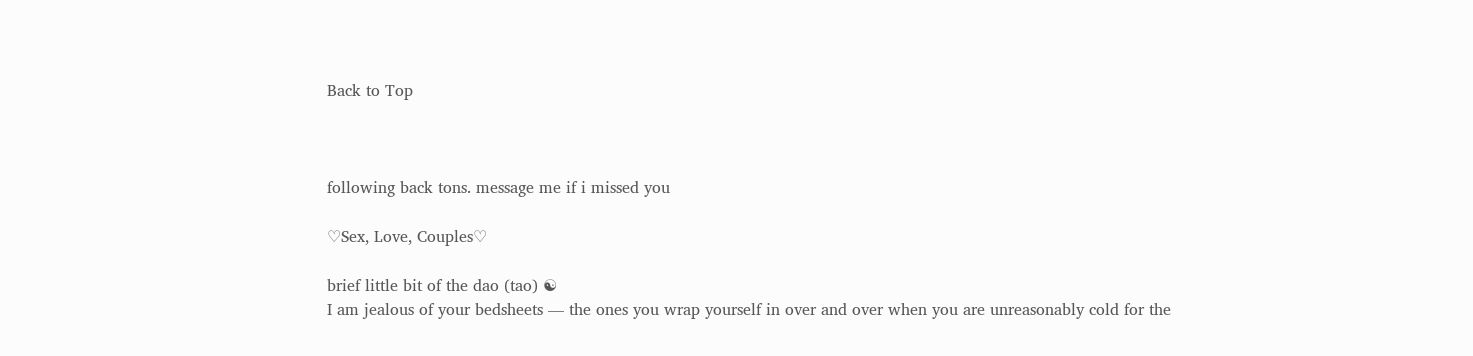Back to Top



following back tons. message me if i missed you

♡Sex, Love, Couples♡

brief little bit of the dao (tao) ☯
I am jealous of your bedsheets — the ones you wrap yourself in over and over when you are unreasonably cold for the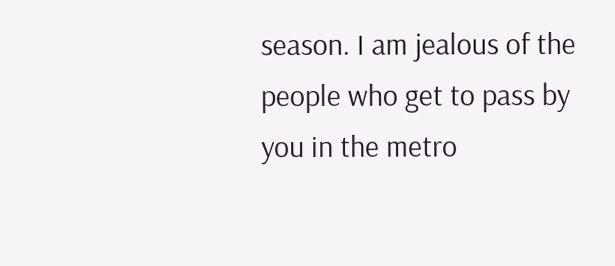season. I am jealous of the people who get to pass by you in the metro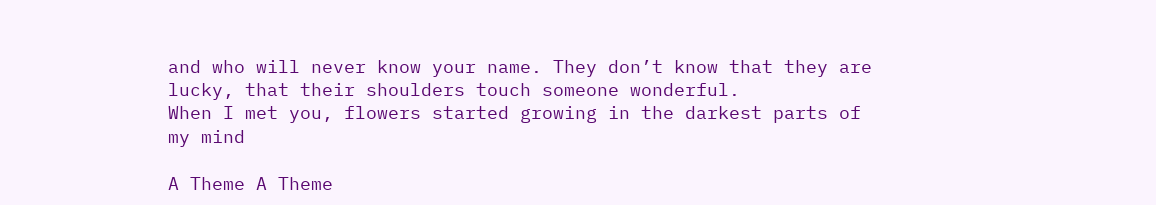and who will never know your name. They don’t know that they are lucky, that their shoulders touch someone wonderful.
When I met you, flowers started growing in the darkest parts of my mind

A Theme A Theme